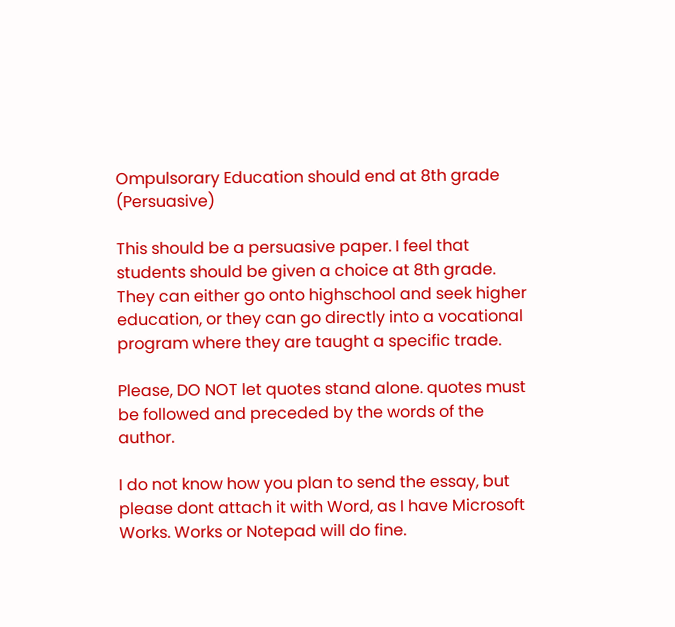Ompulsorary Education should end at 8th grade (Persuasive)

This should be a persuasive paper. I feel that students should be given a choice at 8th grade. They can either go onto highschool and seek higher education, or they can go directly into a vocational program where they are taught a specific trade.

Please, DO NOT let quotes stand alone. quotes must be followed and preceded by the words of the author.

I do not know how you plan to send the essay, but please dont attach it with Word, as I have Microsoft Works. Works or Notepad will do fine.